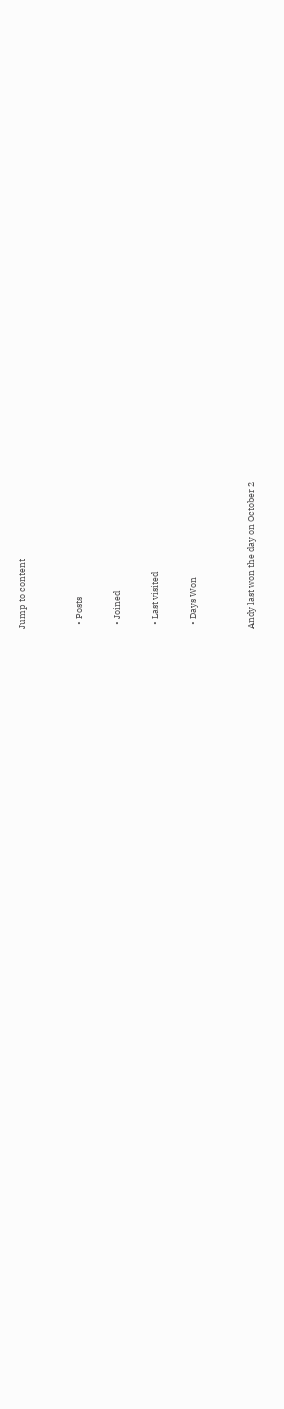Jump to content


  • Posts

  • Joined

  • Last visited

  • Days Won


Andy last won the day on October 2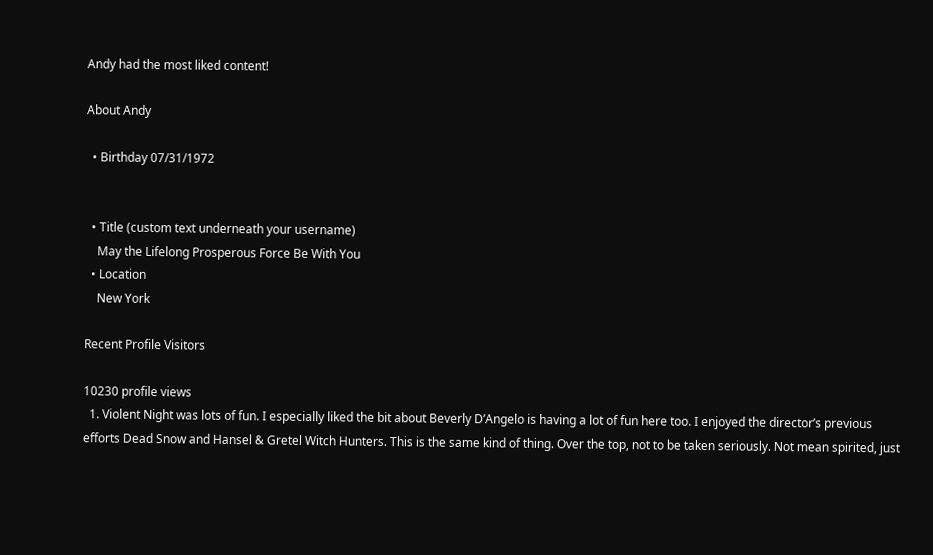Andy had the most liked content!

About Andy

  • Birthday 07/31/1972


  • Title (custom text underneath your username)
    May the Lifelong Prosperous Force Be With You
  • Location
    New York

Recent Profile Visitors

10230 profile views
  1. Violent Night was lots of fun. I especially liked the bit about Beverly D’Angelo is having a lot of fun here too. I enjoyed the director’s previous efforts Dead Snow and Hansel & Gretel Witch Hunters. This is the same kind of thing. Over the top, not to be taken seriously. Not mean spirited, just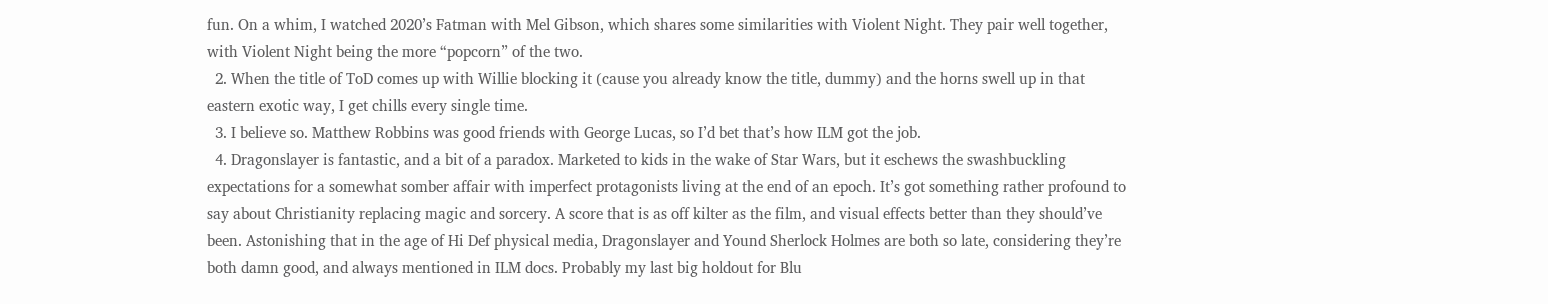fun. On a whim, I watched 2020’s Fatman with Mel Gibson, which shares some similarities with Violent Night. They pair well together, with Violent Night being the more “popcorn” of the two.
  2. When the title of ToD comes up with Willie blocking it (cause you already know the title, dummy) and the horns swell up in that eastern exotic way, I get chills every single time.
  3. I believe so. Matthew Robbins was good friends with George Lucas, so I’d bet that’s how ILM got the job.
  4. Dragonslayer is fantastic, and a bit of a paradox. Marketed to kids in the wake of Star Wars, but it eschews the swashbuckling expectations for a somewhat somber affair with imperfect protagonists living at the end of an epoch. It’s got something rather profound to say about Christianity replacing magic and sorcery. A score that is as off kilter as the film, and visual effects better than they should’ve been. Astonishing that in the age of Hi Def physical media, Dragonslayer and Yound Sherlock Holmes are both so late, considering they’re both damn good, and always mentioned in ILM docs. Probably my last big holdout for Blu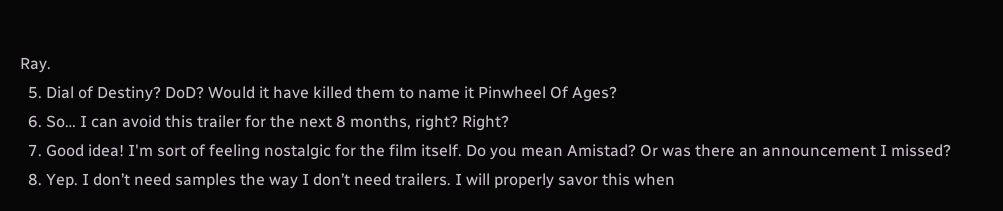Ray.
  5. Dial of Destiny? DoD? Would it have killed them to name it Pinwheel Of Ages?
  6. So… I can avoid this trailer for the next 8 months, right? Right?
  7. Good idea! I'm sort of feeling nostalgic for the film itself. Do you mean Amistad? Or was there an announcement I missed?
  8. Yep. I don’t need samples the way I don’t need trailers. I will properly savor this when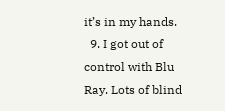it’s in my hands.
  9. I got out of control with Blu Ray. Lots of blind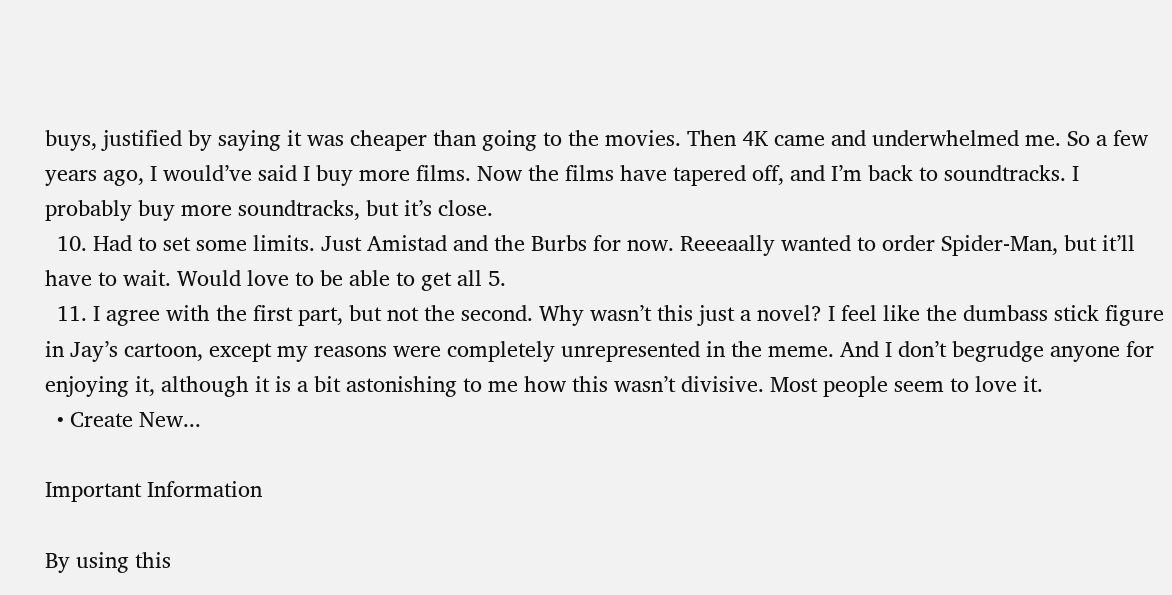buys, justified by saying it was cheaper than going to the movies. Then 4K came and underwhelmed me. So a few years ago, I would’ve said I buy more films. Now the films have tapered off, and I’m back to soundtracks. I probably buy more soundtracks, but it’s close.
  10. Had to set some limits. Just Amistad and the Burbs for now. Reeeaally wanted to order Spider-Man, but it’ll have to wait. Would love to be able to get all 5.
  11. I agree with the first part, but not the second. Why wasn’t this just a novel? I feel like the dumbass stick figure in Jay’s cartoon, except my reasons were completely unrepresented in the meme. And I don’t begrudge anyone for enjoying it, although it is a bit astonishing to me how this wasn’t divisive. Most people seem to love it.
  • Create New...

Important Information

By using this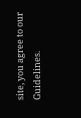site, you agree to our Guidelines.